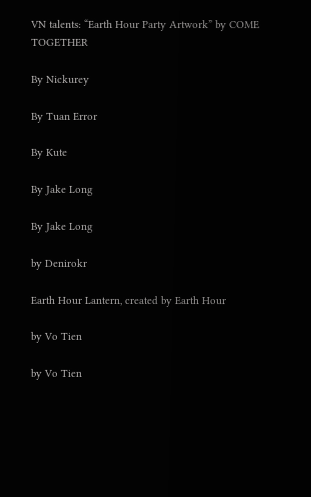VN talents: “Earth Hour Party Artwork” by COME TOGETHER

By Nickurey

By Tuan Error

By Kute

By Jake Long

By Jake Long

by Denirokr

Earth Hour Lantern, created by Earth Hour

by Vo Tien

by Vo Tien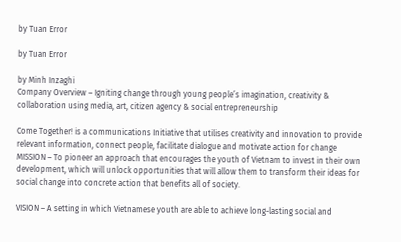by Tuan Error

by Tuan Error

by Minh Inzaghi
Company Overview – Igniting change through young people’s imagination, creativity & collaboration using media, art, citizen agency & social entrepreneurship

Come Together! is a communications Initiative that utilises creativity and innovation to provide relevant information, connect people, facilitate dialogue and motivate action for change
MISSION – To pioneer an approach that encourages the youth of Vietnam to invest in their own development, which will unlock opportunities that will allow them to transform their ideas for social change into concrete action that benefits all of society.

VISION – A setting in which Vietnamese youth are able to achieve long-lasting social and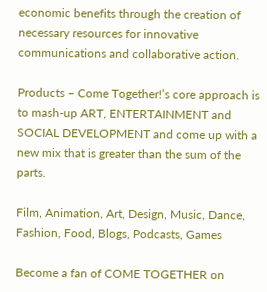economic benefits through the creation of necessary resources for innovative communications and collaborative action.

Products – Come Together!’s core approach is to mash-up ART, ENTERTAINMENT and SOCIAL DEVELOPMENT and come up with a new mix that is greater than the sum of the parts.

Film, Animation, Art, Design, Music, Dance, Fashion, Food, Blogs, Podcasts, Games

Become a fan of COME TOGETHER on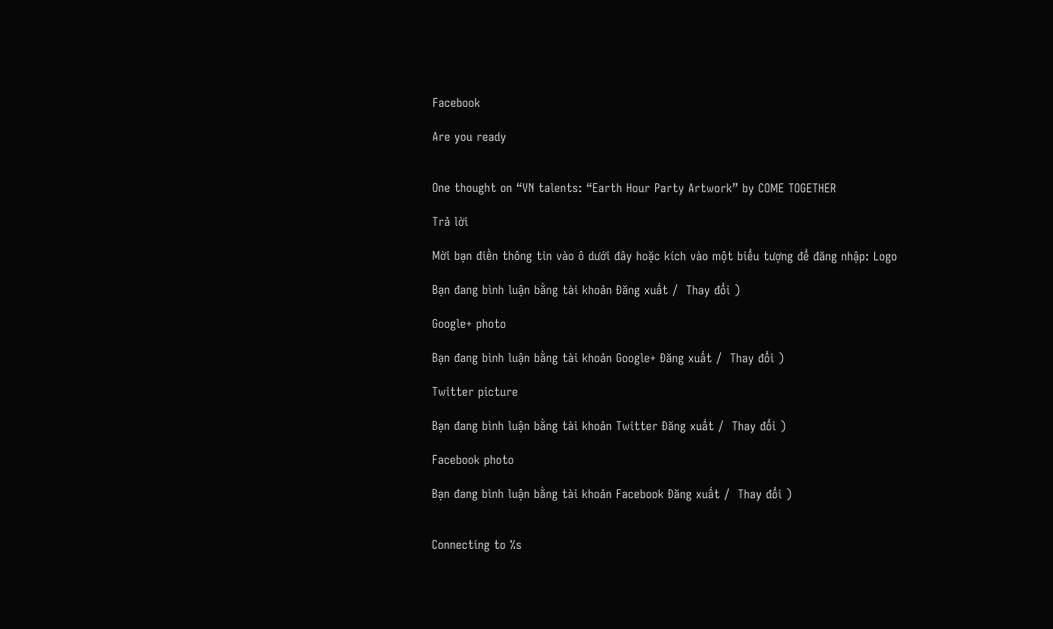Facebook

Are you ready


One thought on “VN talents: “Earth Hour Party Artwork” by COME TOGETHER

Trả lời

Mời bạn điền thông tin vào ô dưới đây hoặc kích vào một biểu tượng để đăng nhập: Logo

Bạn đang bình luận bằng tài khoản Đăng xuất /  Thay đổi )

Google+ photo

Bạn đang bình luận bằng tài khoản Google+ Đăng xuất /  Thay đổi )

Twitter picture

Bạn đang bình luận bằng tài khoản Twitter Đăng xuất /  Thay đổi )

Facebook photo

Bạn đang bình luận bằng tài khoản Facebook Đăng xuất /  Thay đổi )


Connecting to %s